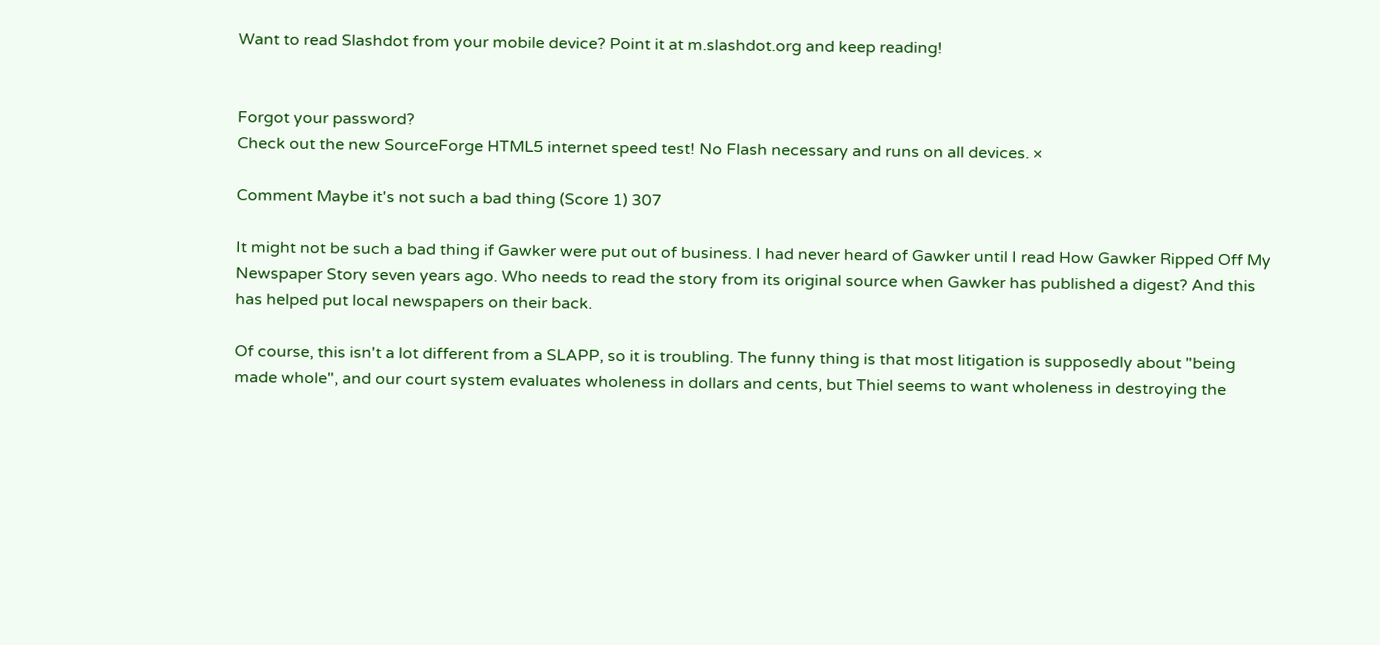Want to read Slashdot from your mobile device? Point it at m.slashdot.org and keep reading!


Forgot your password?
Check out the new SourceForge HTML5 internet speed test! No Flash necessary and runs on all devices. ×

Comment Maybe it's not such a bad thing (Score 1) 307

It might not be such a bad thing if Gawker were put out of business. I had never heard of Gawker until I read How Gawker Ripped Off My Newspaper Story seven years ago. Who needs to read the story from its original source when Gawker has published a digest? And this has helped put local newspapers on their back.

Of course, this isn't a lot different from a SLAPP, so it is troubling. The funny thing is that most litigation is supposedly about "being made whole", and our court system evaluates wholeness in dollars and cents, but Thiel seems to want wholeness in destroying the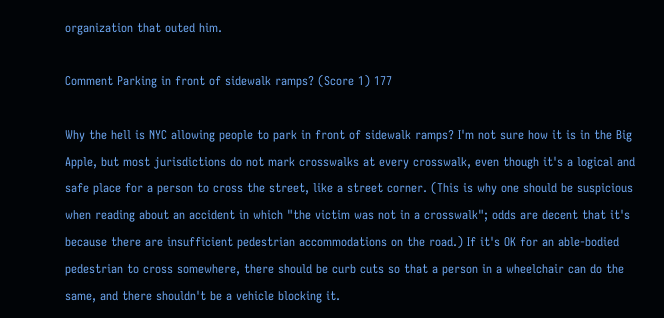organization that outed him.

Comment Parking in front of sidewalk ramps? (Score 1) 177

Why the hell is NYC allowing people to park in front of sidewalk ramps? I'm not sure how it is in the Big Apple, but most jurisdictions do not mark crosswalks at every crosswalk, even though it's a logical and safe place for a person to cross the street, like a street corner. (This is why one should be suspicious when reading about an accident in which "the victim was not in a crosswalk"; odds are decent that it's because there are insufficient pedestrian accommodations on the road.) If it's OK for an able-bodied pedestrian to cross somewhere, there should be curb cuts so that a person in a wheelchair can do the same, and there shouldn't be a vehicle blocking it.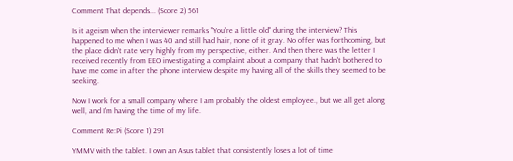Comment That depends... (Score 2) 561

Is it ageism when the interviewer remarks "You're a little old" during the interview? This happened to me when I was 40 and still had hair, none of it gray. No offer was forthcoming, but the place didn't rate very highly from my perspective, either. And then there was the letter I received recently from EEO investigating a complaint about a company that hadn't bothered to have me come in after the phone interview despite my having all of the skills they seemed to be seeking.

Now I work for a small company where I am probably the oldest employee., but we all get along well, and I'm having the time of my life.

Comment Re:Pi (Score 1) 291

YMMV with the tablet. I own an Asus tablet that consistently loses a lot of time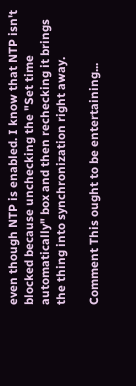even though NTP is enabled. I know that NTP isn't blocked because unchecking the "Set time automatically" box and then rechecking it brings the thing into synchronization right away.

Comment This ought to be entertaining...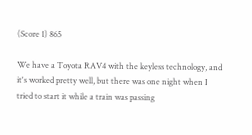(Score 1) 865

We have a Toyota RAV4 with the keyless technology, and it's worked pretty well, but there was one night when I tried to start it while a train was passing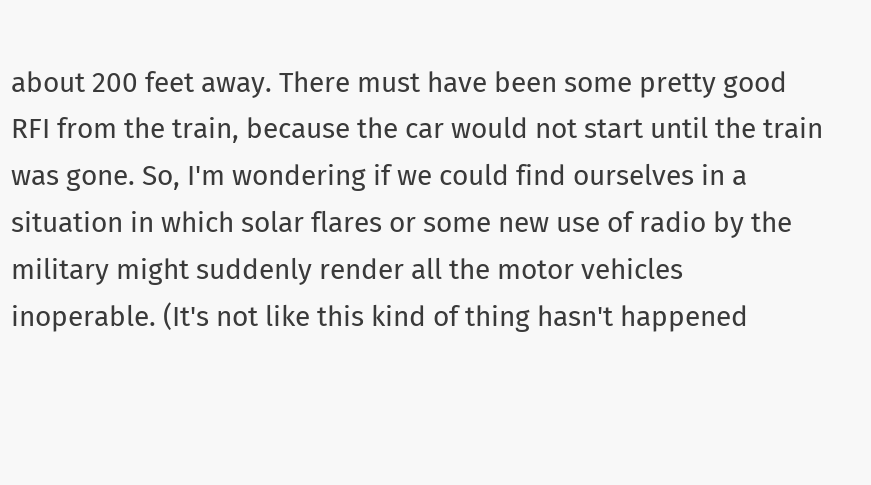about 200 feet away. There must have been some pretty good RFI from the train, because the car would not start until the train was gone. So, I'm wondering if we could find ourselves in a situation in which solar flares or some new use of radio by the military might suddenly render all the motor vehicles inoperable. (It's not like this kind of thing hasn't happened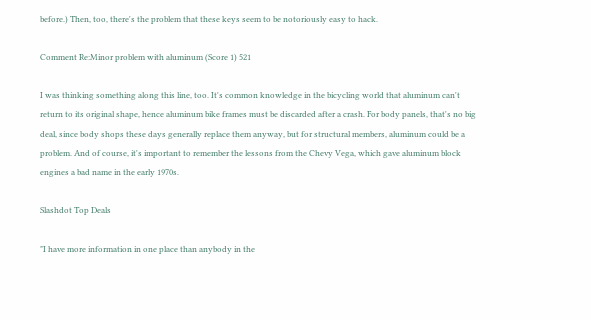before.) Then, too, there's the problem that these keys seem to be notoriously easy to hack.

Comment Re:Minor problem with aluminum (Score 1) 521

I was thinking something along this line, too. It's common knowledge in the bicycling world that aluminum can't return to its original shape, hence aluminum bike frames must be discarded after a crash. For body panels, that's no big deal, since body shops these days generally replace them anyway, but for structural members, aluminum could be a problem. And of course, it's important to remember the lessons from the Chevy Vega, which gave aluminum block engines a bad name in the early 1970s.

Slashdot Top Deals

"I have more information in one place than anybody in the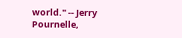world." -- Jerry Pournelle,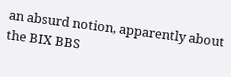an absurd notion, apparently about the BIX BBS